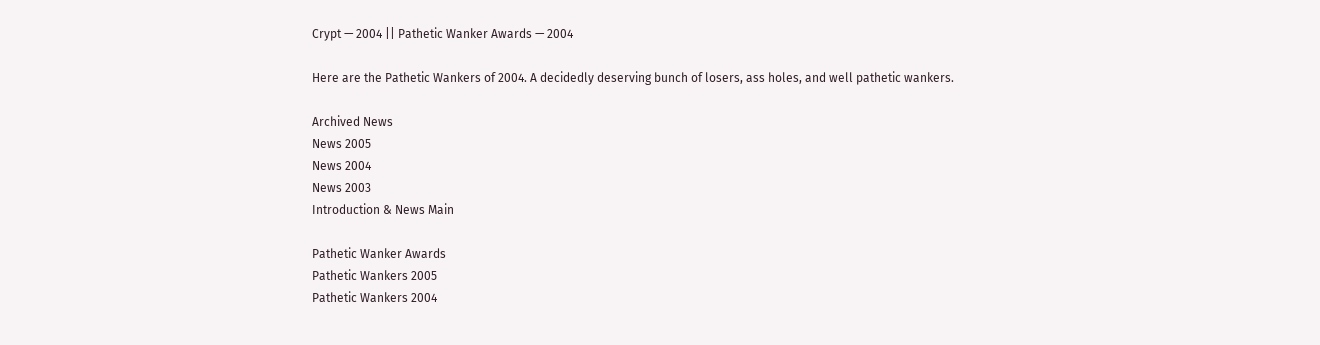Crypt — 2004 || Pathetic Wanker Awards — 2004

Here are the Pathetic Wankers of 2004. A decidedly deserving bunch of losers, ass holes, and well pathetic wankers.

Archived News
News 2005
News 2004
News 2003
Introduction & News Main

Pathetic Wanker Awards
Pathetic Wankers 2005
Pathetic Wankers 2004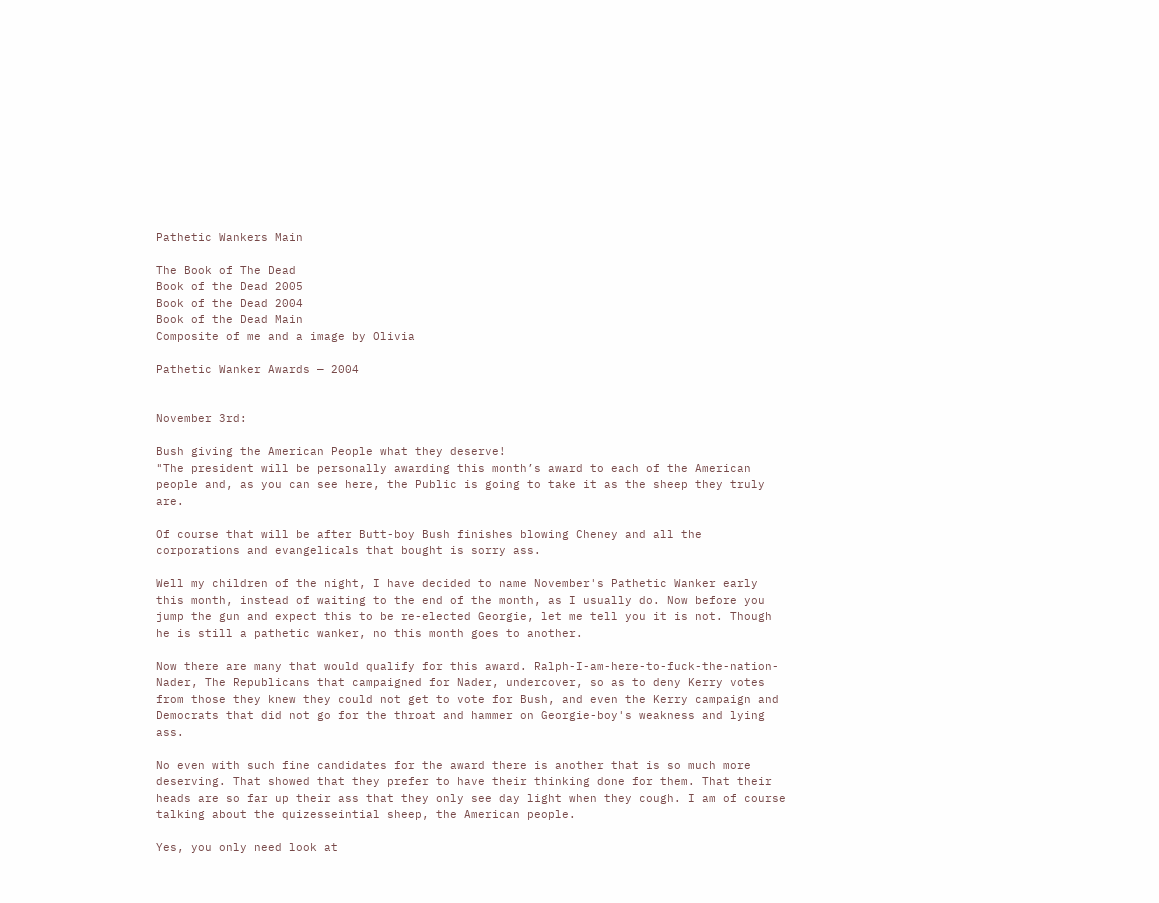Pathetic Wankers Main

The Book of The Dead
Book of the Dead 2005
Book of the Dead 2004
Book of the Dead Main
Composite of me and a image by Olivia

Pathetic Wanker Awards — 2004


November 3rd:

Bush giving the American People what they deserve!
"The president will be personally awarding this month’s award to each of the American people and, as you can see here, the Public is going to take it as the sheep they truly are.

Of course that will be after Butt-boy Bush finishes blowing Cheney and all the corporations and evangelicals that bought is sorry ass.

Well my children of the night, I have decided to name November's Pathetic Wanker early this month, instead of waiting to the end of the month, as I usually do. Now before you jump the gun and expect this to be re-elected Georgie, let me tell you it is not. Though he is still a pathetic wanker, no this month goes to another.

Now there are many that would qualify for this award. Ralph-I-am-here-to-fuck-the-nation-Nader, The Republicans that campaigned for Nader, undercover, so as to deny Kerry votes from those they knew they could not get to vote for Bush, and even the Kerry campaign and Democrats that did not go for the throat and hammer on Georgie-boy's weakness and lying ass.

No even with such fine candidates for the award there is another that is so much more deserving. That showed that they prefer to have their thinking done for them. That their heads are so far up their ass that they only see day light when they cough. I am of course talking about the quizesseintial sheep, the American people.

Yes, you only need look at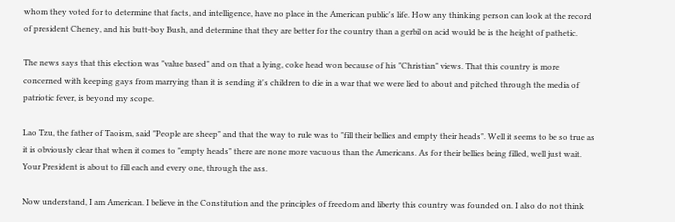whom they voted for to determine that facts, and intelligence, have no place in the American public's life. How any thinking person can look at the record of president Cheney, and his butt-boy Bush, and determine that they are better for the country than a gerbil on acid would be is the height of pathetic.

The news says that this election was "value based" and on that a lying, coke head won because of his "Christian" views. That this country is more concerned with keeping gays from marrying than it is sending it's children to die in a war that we were lied to about and pitched through the media of patriotic fever, is beyond my scope.

Lao Tzu, the father of Taoism, said "People are sheep" and that the way to rule was to "fill their bellies and empty their heads". Well it seems to be so true as it is obviously clear that when it comes to "empty heads" there are none more vacuous than the Americans. As for their bellies being filled, well just wait. Your President is about to fill each and every one, through the ass.

Now understand, I am American. I believe in the Constitution and the principles of freedom and liberty this country was founded on. I also do not think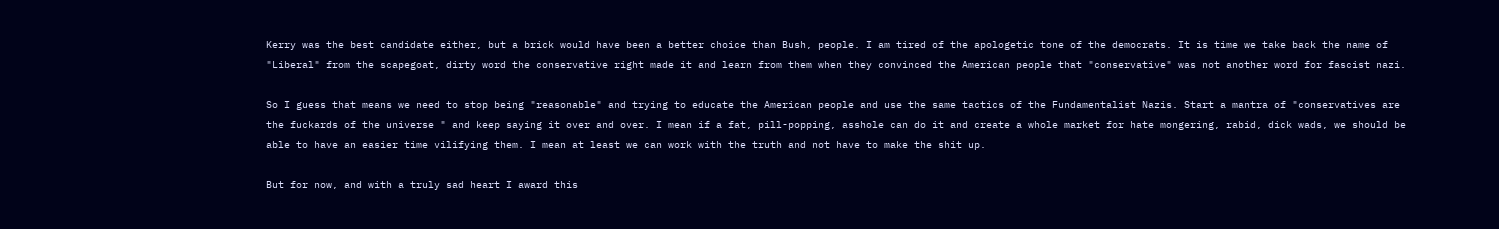Kerry was the best candidate either, but a brick would have been a better choice than Bush, people. I am tired of the apologetic tone of the democrats. It is time we take back the name of "Liberal" from the scapegoat, dirty word the conservative right made it and learn from them when they convinced the American people that "conservative" was not another word for fascist nazi.

So I guess that means we need to stop being "reasonable" and trying to educate the American people and use the same tactics of the Fundamentalist Nazis. Start a mantra of "conservatives are the fuckards of the universe " and keep saying it over and over. I mean if a fat, pill-popping, asshole can do it and create a whole market for hate mongering, rabid, dick wads, we should be able to have an easier time vilifying them. I mean at least we can work with the truth and not have to make the shit up.

But for now, and with a truly sad heart I award this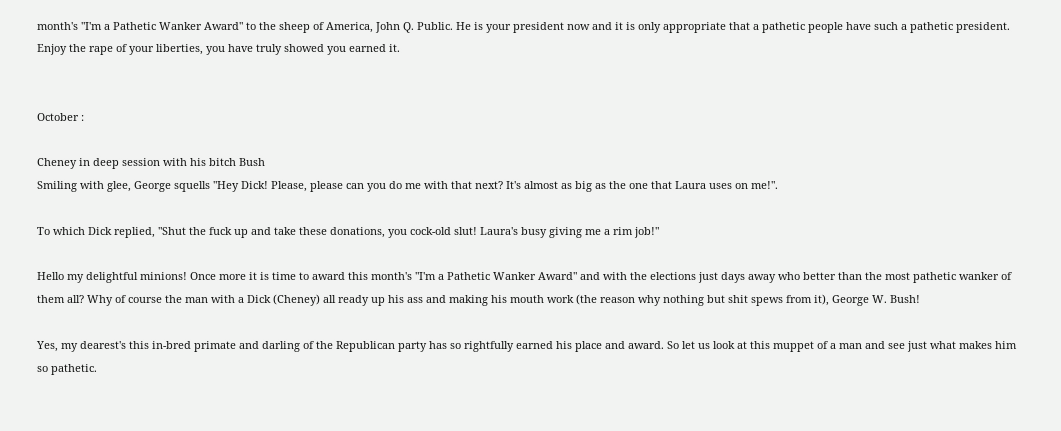month's "I'm a Pathetic Wanker Award" to the sheep of America, John Q. Public. He is your president now and it is only appropriate that a pathetic people have such a pathetic president. Enjoy the rape of your liberties, you have truly showed you earned it.


October :

Cheney in deep session with his bitch Bush
Smiling with glee, George squells "Hey Dick! Please, please can you do me with that next? It's almost as big as the one that Laura uses on me!".

To which Dick replied, "Shut the fuck up and take these donations, you cock-old slut! Laura's busy giving me a rim job!"

Hello my delightful minions! Once more it is time to award this month's "I'm a Pathetic Wanker Award" and with the elections just days away who better than the most pathetic wanker of them all? Why of course the man with a Dick (Cheney) all ready up his ass and making his mouth work (the reason why nothing but shit spews from it), George W. Bush!

Yes, my dearest's this in-bred primate and darling of the Republican party has so rightfully earned his place and award. So let us look at this muppet of a man and see just what makes him so pathetic.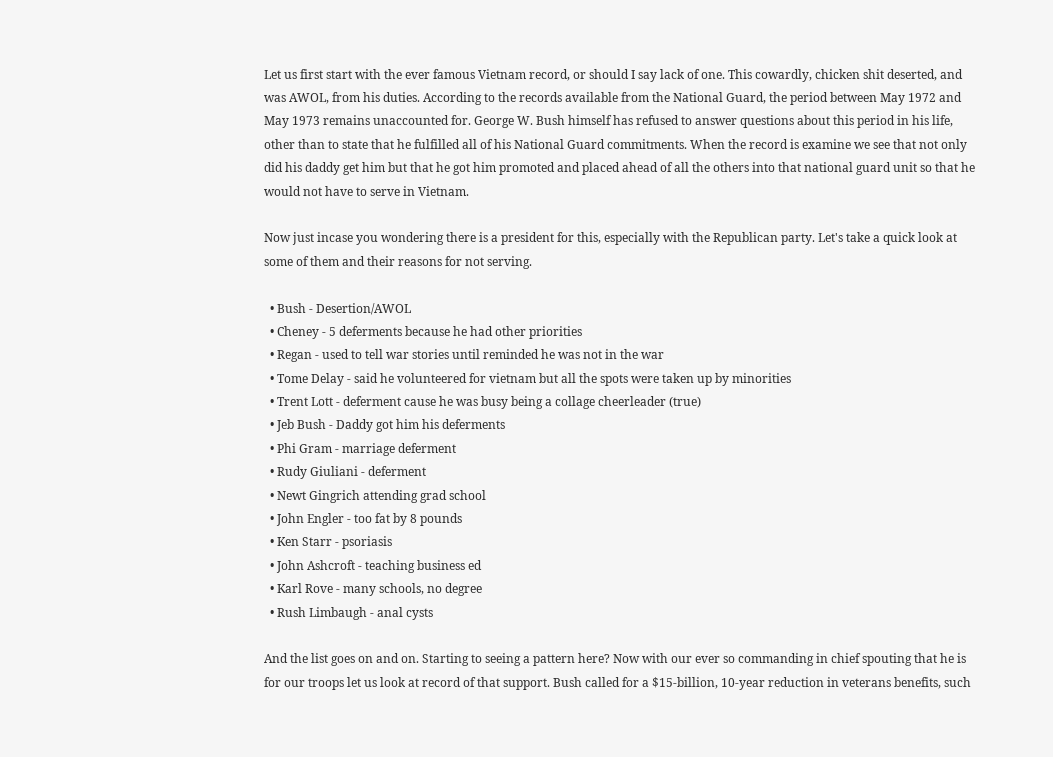Let us first start with the ever famous Vietnam record, or should I say lack of one. This cowardly, chicken shit deserted, and was AWOL, from his duties. According to the records available from the National Guard, the period between May 1972 and May 1973 remains unaccounted for. George W. Bush himself has refused to answer questions about this period in his life, other than to state that he fulfilled all of his National Guard commitments. When the record is examine we see that not only did his daddy get him but that he got him promoted and placed ahead of all the others into that national guard unit so that he would not have to serve in Vietnam.

Now just incase you wondering there is a president for this, especially with the Republican party. Let's take a quick look at some of them and their reasons for not serving.

  • Bush - Desertion/AWOL
  • Cheney - 5 deferments because he had other priorities
  • Regan - used to tell war stories until reminded he was not in the war
  • Tome Delay - said he volunteered for vietnam but all the spots were taken up by minorities
  • Trent Lott - deferment cause he was busy being a collage cheerleader (true)
  • Jeb Bush - Daddy got him his deferments
  • Phi Gram - marriage deferment
  • Rudy Giuliani - deferment
  • Newt Gingrich attending grad school
  • John Engler - too fat by 8 pounds
  • Ken Starr - psoriasis
  • John Ashcroft - teaching business ed
  • Karl Rove - many schools, no degree
  • Rush Limbaugh - anal cysts

And the list goes on and on. Starting to seeing a pattern here? Now with our ever so commanding in chief spouting that he is for our troops let us look at record of that support. Bush called for a $15-billion, 10-year reduction in veterans benefits, such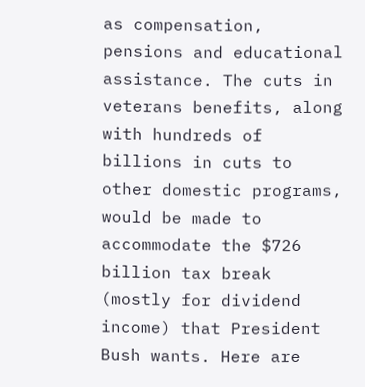as compensation, pensions and educational assistance. The cuts in veterans benefits, along with hundreds of billions in cuts to other domestic programs, would be made to accommodate the $726 billion tax break (mostly for dividend income) that President Bush wants. Here are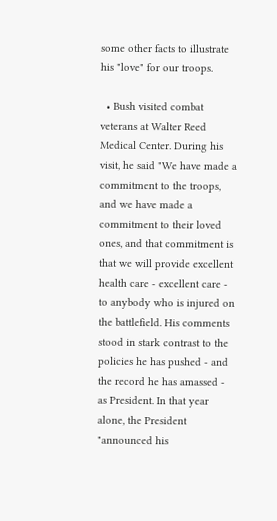some other facts to illustrate his "love" for our troops.

  • Bush visited combat veterans at Walter Reed Medical Center. During his visit, he said "We have made a commitment to the troops, and we have made a commitment to their loved ones, and that commitment is that we will provide excellent health care - excellent care - to anybody who is injured on the battlefield. His comments stood in stark contrast to the policies he has pushed - and the record he has amassed - as President. In that year alone, the President "announced his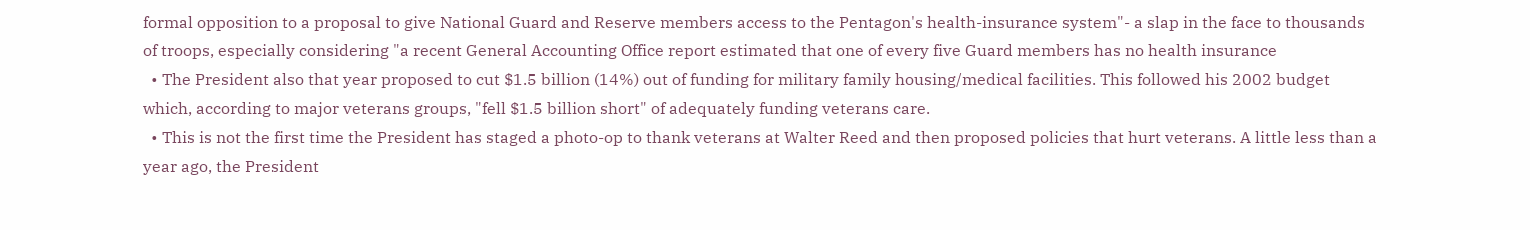formal opposition to a proposal to give National Guard and Reserve members access to the Pentagon's health-insurance system"- a slap in the face to thousands of troops, especially considering "a recent General Accounting Office report estimated that one of every five Guard members has no health insurance
  • The President also that year proposed to cut $1.5 billion (14%) out of funding for military family housing/medical facilities. This followed his 2002 budget which, according to major veterans groups, "fell $1.5 billion short" of adequately funding veterans care.
  • This is not the first time the President has staged a photo-op to thank veterans at Walter Reed and then proposed policies that hurt veterans. A little less than a year ago, the President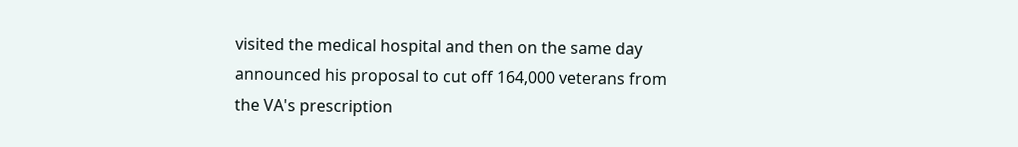visited the medical hospital and then on the same day announced his proposal to cut off 164,000 veterans from the VA's prescription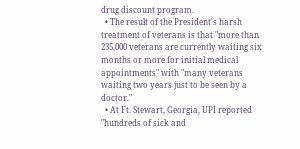drug discount program.
  • The result of the President's harsh treatment of veterans is that "more than 235,000 veterans are currently waiting six months or more for initial medical appointments" with "many veterans waiting two years just to be seen by a doctor."
  • At Ft. Stewart, Georgia, UPI reported "hundreds of sick and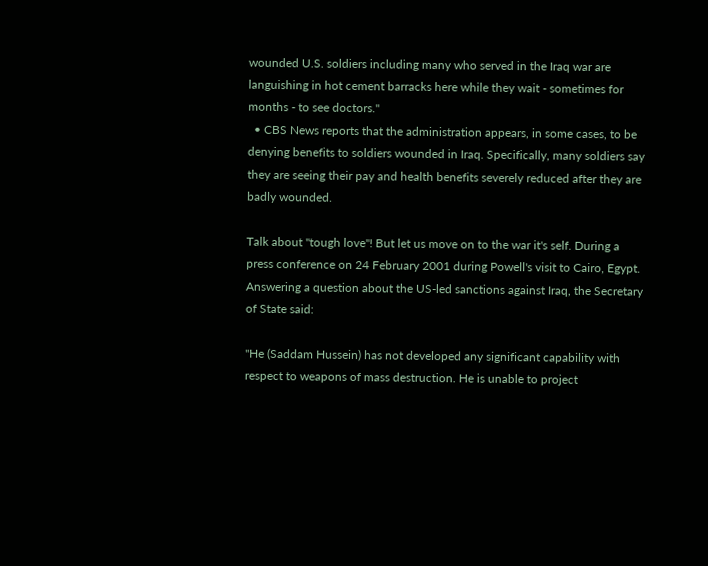wounded U.S. soldiers including many who served in the Iraq war are languishing in hot cement barracks here while they wait - sometimes for months - to see doctors."
  • CBS News reports that the administration appears, in some cases, to be denying benefits to soldiers wounded in Iraq. Specifically, many soldiers say they are seeing their pay and health benefits severely reduced after they are badly wounded.

Talk about "tough love"! But let us move on to the war it's self. During a press conference on 24 February 2001 during Powell's visit to Cairo, Egypt. Answering a question about the US-led sanctions against Iraq, the Secretary of State said:

"He (Saddam Hussein) has not developed any significant capability with respect to weapons of mass destruction. He is unable to project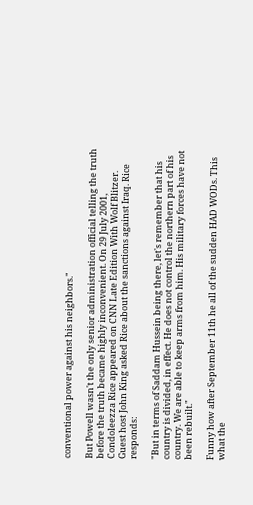conventional power against his neighbors."

But Powell wasn't the only senior administration official telling the truth before the truth became highly inconvenient. On 29 July 2001, Condoleezza Rice appeared on CNN Late Edition With Wolf Blitzer. Guest host John King asked Rice about the sanctions against Iraq. Rice responds:

"But in terms of Saddam Hussein being there, let's remember that his country is divided, in effect. He does not control the northern part of his country. We are able to keep arms from him. His military forces have not been rebuilt."

Funny how after September 11th he all of the sudden HAD WODs. This what the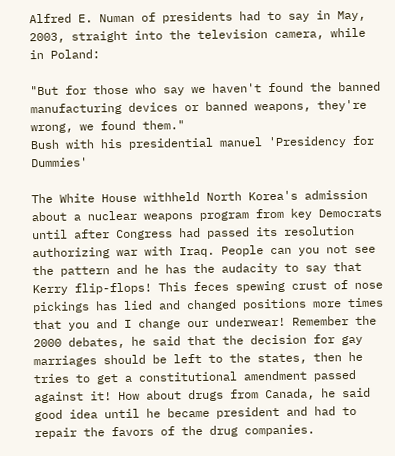Alfred E. Numan of presidents had to say in May, 2003, straight into the television camera, while in Poland:

"But for those who say we haven't found the banned manufacturing devices or banned weapons, they're wrong, we found them."
Bush with his presidential manuel 'Presidency for Dummies'

The White House withheld North Korea's admission about a nuclear weapons program from key Democrats until after Congress had passed its resolution authorizing war with Iraq. People can you not see the pattern and he has the audacity to say that Kerry flip-flops! This feces spewing crust of nose pickings has lied and changed positions more times that you and I change our underwear! Remember the 2000 debates, he said that the decision for gay marriages should be left to the states, then he tries to get a constitutional amendment passed against it! How about drugs from Canada, he said good idea until he became president and had to repair the favors of the drug companies.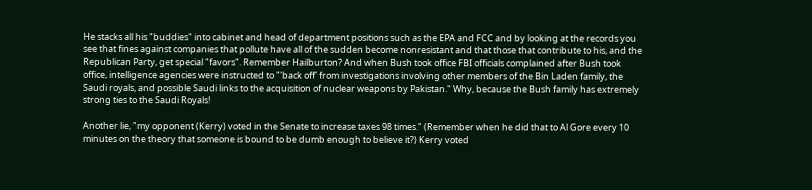He stacks all his "buddies" into cabinet and head of department positions such as the EPA and FCC and by looking at the records you see that fines against companies that pollute have all of the sudden become nonresistant and that those that contribute to his, and the Republican Party, get special "favors". Remember Hailburton? And when Bush took office FBI officials complained after Bush took office, intelligence agencies were instructed to "'back off' from investigations involving other members of the Bin Laden family, the Saudi royals, and possible Saudi links to the acquisition of nuclear weapons by Pakistan." Why, because the Bush family has extremely strong ties to the Saudi Royals!

Another lie, "my opponent (Kerry) voted in the Senate to increase taxes 98 times." (Remember when he did that to Al Gore every 10 minutes on the theory that someone is bound to be dumb enough to believe it?) Kerry voted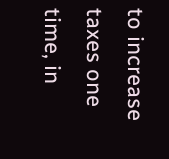to increase taxes one time, in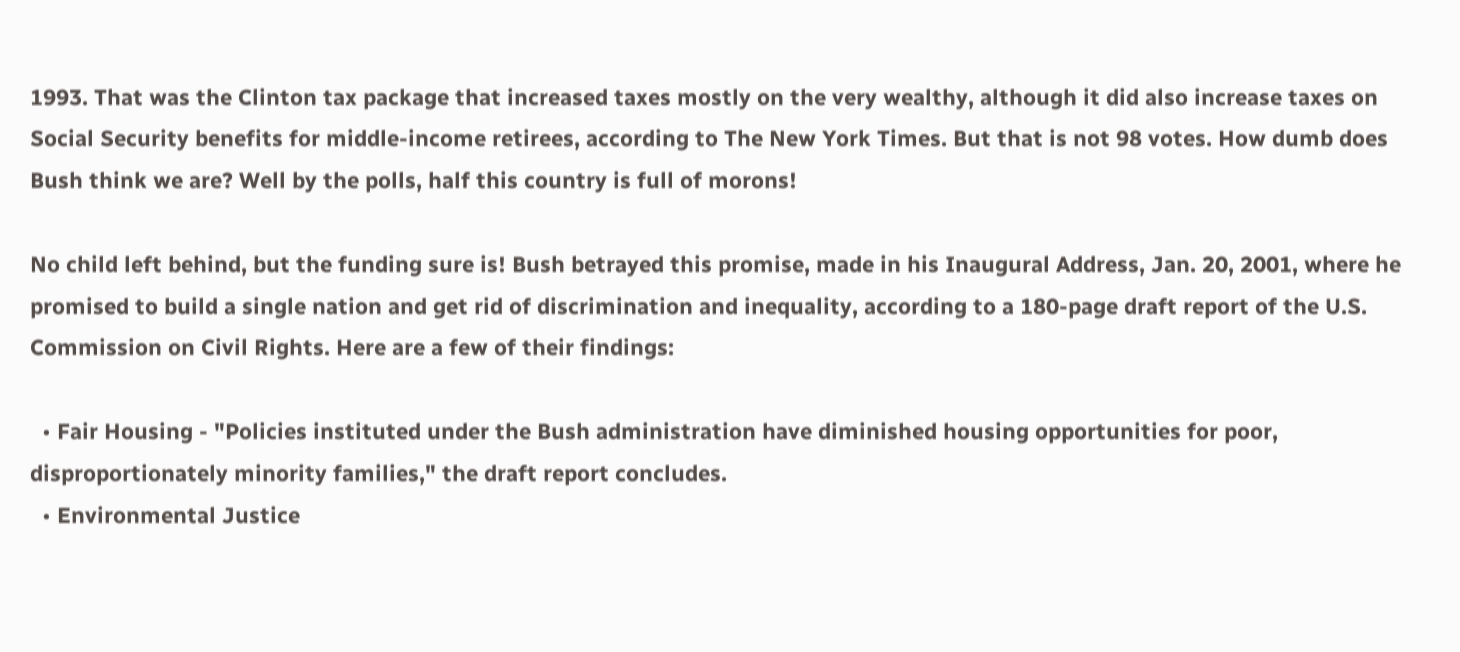1993. That was the Clinton tax package that increased taxes mostly on the very wealthy, although it did also increase taxes on Social Security benefits for middle-income retirees, according to The New York Times. But that is not 98 votes. How dumb does Bush think we are? Well by the polls, half this country is full of morons!

No child left behind, but the funding sure is! Bush betrayed this promise, made in his Inaugural Address, Jan. 20, 2001, where he promised to build a single nation and get rid of discrimination and inequality, according to a 180-page draft report of the U.S. Commission on Civil Rights. Here are a few of their findings:

  • Fair Housing - "Policies instituted under the Bush administration have diminished housing opportunities for poor, disproportionately minority families," the draft report concludes.
  • Environmental Justice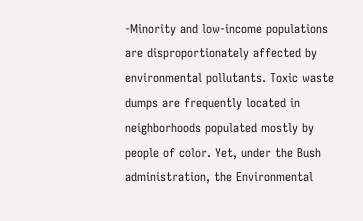-Minority and low-income populations are disproportionately affected by environmental pollutants. Toxic waste dumps are frequently located in neighborhoods populated mostly by people of color. Yet, under the Bush administration, the Environmental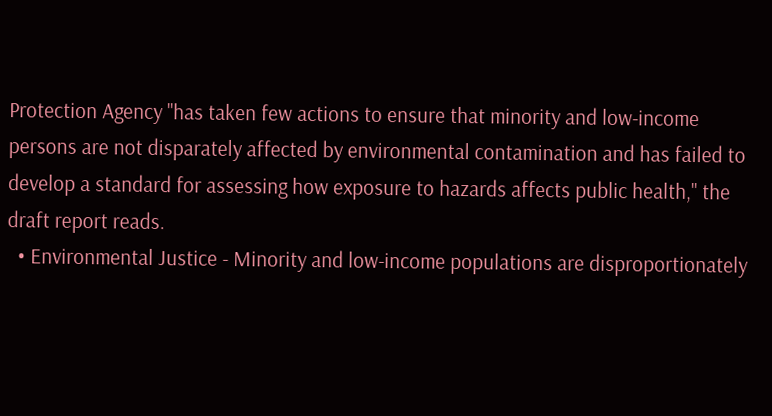Protection Agency "has taken few actions to ensure that minority and low-income persons are not disparately affected by environmental contamination and has failed to develop a standard for assessing how exposure to hazards affects public health," the draft report reads.
  • Environmental Justice - Minority and low-income populations are disproportionately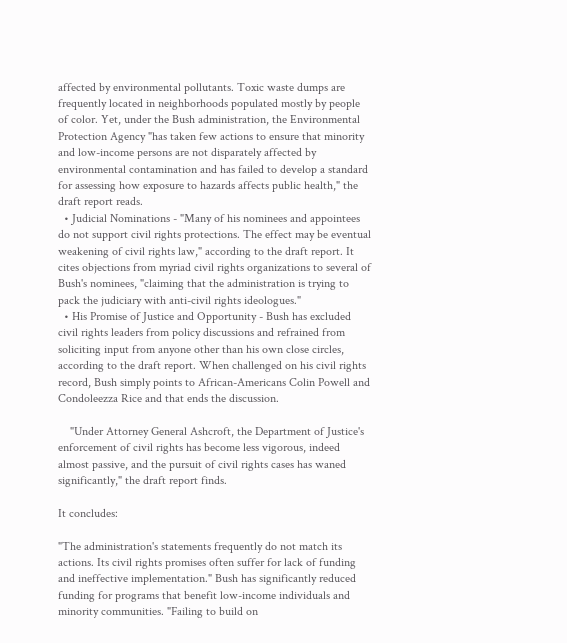affected by environmental pollutants. Toxic waste dumps are frequently located in neighborhoods populated mostly by people of color. Yet, under the Bush administration, the Environmental Protection Agency "has taken few actions to ensure that minority and low-income persons are not disparately affected by environmental contamination and has failed to develop a standard for assessing how exposure to hazards affects public health," the draft report reads.
  • Judicial Nominations - "Many of his nominees and appointees do not support civil rights protections. The effect may be eventual weakening of civil rights law," according to the draft report. It cites objections from myriad civil rights organizations to several of Bush's nominees, "claiming that the administration is trying to pack the judiciary with anti-civil rights ideologues."
  • His Promise of Justice and Opportunity - Bush has excluded civil rights leaders from policy discussions and refrained from soliciting input from anyone other than his own close circles, according to the draft report. When challenged on his civil rights record, Bush simply points to African-Americans Colin Powell and Condoleezza Rice and that ends the discussion.

    "Under Attorney General Ashcroft, the Department of Justice's enforcement of civil rights has become less vigorous, indeed almost passive, and the pursuit of civil rights cases has waned significantly," the draft report finds.

It concludes:

"The administration's statements frequently do not match its actions. Its civil rights promises often suffer for lack of funding and ineffective implementation." Bush has significantly reduced funding for programs that benefit low-income individuals and minority communities. "Failing to build on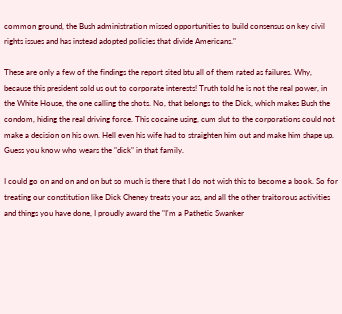common ground, the Bush administration missed opportunities to build consensus on key civil rights issues and has instead adopted policies that divide Americans."

These are only a few of the findings the report sited btu all of them rated as failures. Why, because this president sold us out to corporate interests! Truth told he is not the real power, in the White House, the one calling the shots. No, that belongs to the Dick, which makes Bush the condom, hiding the real driving force. This cocaine using, cum slut to the corporations could not make a decision on his own. Hell even his wife had to straighten him out and make him shape up. Guess you know who wears the "dick" in that family.

I could go on and on and on but so much is there that I do not wish this to become a book. So for treating our constitution like Dick Cheney treats your ass, and all the other traitorous activities and things you have done, I proudly award the "I'm a Pathetic Swanker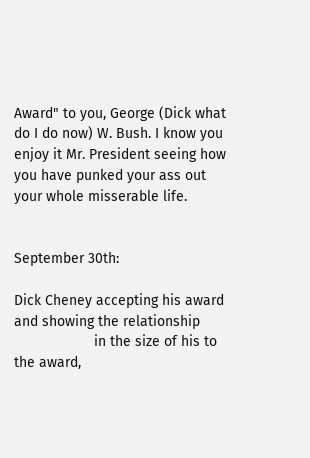Award" to you, George (Dick what do I do now) W. Bush. I know you enjoy it Mr. President seeing how you have punked your ass out your whole misserable life.


September 30th:

Dick Cheney accepting his award and showing the relationship
                    in the size of his to the award,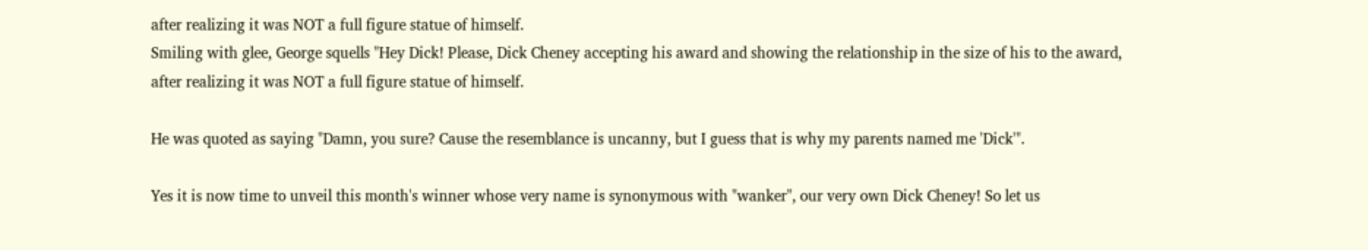after realizing it was NOT a full figure statue of himself.
Smiling with glee, George squells "Hey Dick! Please, Dick Cheney accepting his award and showing the relationship in the size of his to the award, after realizing it was NOT a full figure statue of himself.

He was quoted as saying "Damn, you sure? Cause the resemblance is uncanny, but I guess that is why my parents named me 'Dick'".

Yes it is now time to unveil this month's winner whose very name is synonymous with "wanker", our very own Dick Cheney! So let us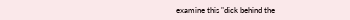examine this "dick behind the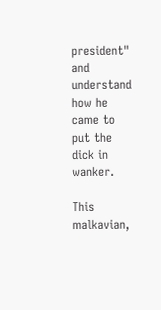president" and understand how he came to put the dick in wanker.

This malkavian,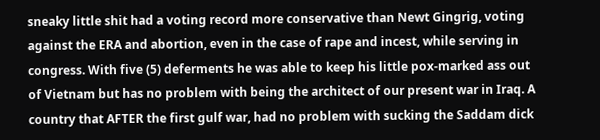sneaky little shit had a voting record more conservative than Newt Gingrig, voting against the ERA and abortion, even in the case of rape and incest, while serving in congress. With five (5) deferments he was able to keep his little pox-marked ass out of Vietnam but has no problem with being the architect of our present war in Iraq. A country that AFTER the first gulf war, had no problem with sucking the Saddam dick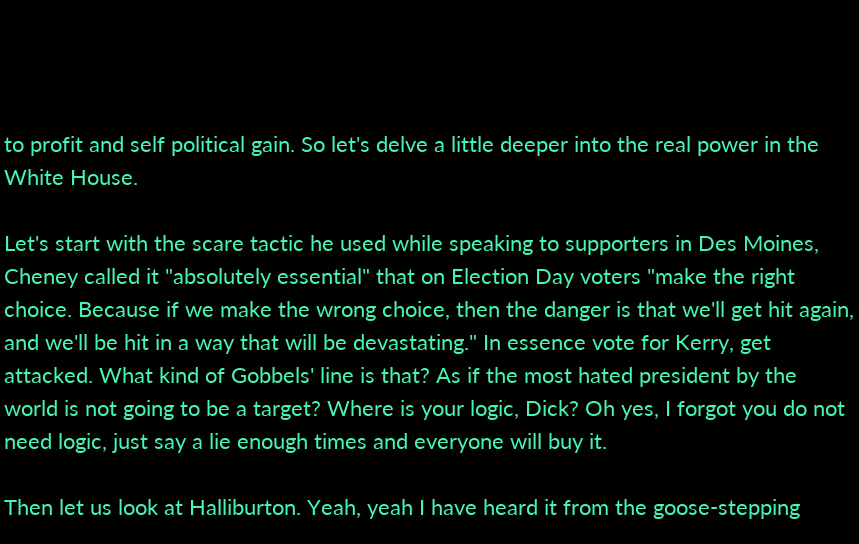to profit and self political gain. So let's delve a little deeper into the real power in the White House.

Let's start with the scare tactic he used while speaking to supporters in Des Moines, Cheney called it "absolutely essential" that on Election Day voters "make the right choice. Because if we make the wrong choice, then the danger is that we'll get hit again, and we'll be hit in a way that will be devastating." In essence vote for Kerry, get attacked. What kind of Gobbels' line is that? As if the most hated president by the world is not going to be a target? Where is your logic, Dick? Oh yes, I forgot you do not need logic, just say a lie enough times and everyone will buy it.

Then let us look at Halliburton. Yeah, yeah I have heard it from the goose-stepping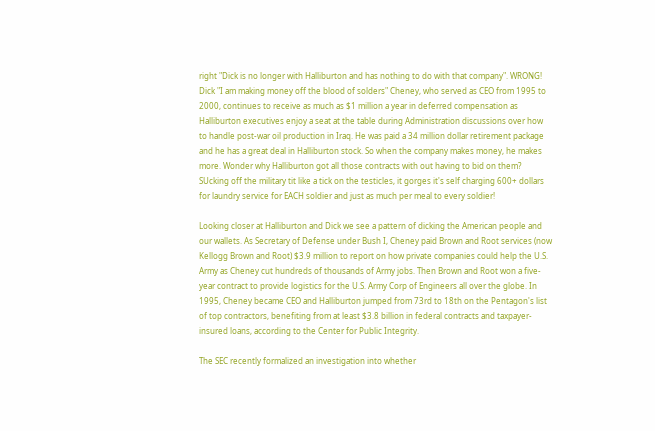right "Dick is no longer with Halliburton and has nothing to do with that company". WRONG! Dick "I am making money off the blood of solders" Cheney, who served as CEO from 1995 to 2000, continues to receive as much as $1 million a year in deferred compensation as Halliburton executives enjoy a seat at the table during Administration discussions over how to handle post-war oil production in Iraq. He was paid a 34 million dollar retirement package and he has a great deal in Halliburton stock. So when the company makes money, he makes more. Wonder why Halliburton got all those contracts with out having to bid on them? SUcking off the military tit like a tick on the testicles, it gorges it's self charging 600+ dollars for laundry service for EACH soldier and just as much per meal to every soldier!

Looking closer at Halliburton and Dick we see a pattern of dicking the American people and our wallets. As Secretary of Defense under Bush I, Cheney paid Brown and Root services (now Kellogg Brown and Root) $3.9 million to report on how private companies could help the U.S. Army as Cheney cut hundreds of thousands of Army jobs. Then Brown and Root won a five-year contract to provide logistics for the U.S. Army Corp of Engineers all over the globe. In 1995, Cheney became CEO and Halliburton jumped from 73rd to 18th on the Pentagon's list of top contractors, benefiting from at least $3.8 billion in federal contracts and taxpayer-insured loans, according to the Center for Public Integrity.

The SEC recently formalized an investigation into whether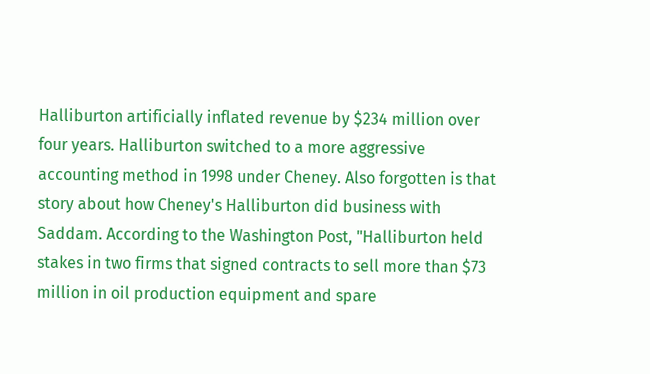Halliburton artificially inflated revenue by $234 million over four years. Halliburton switched to a more aggressive accounting method in 1998 under Cheney. Also forgotten is that story about how Cheney's Halliburton did business with Saddam. According to the Washington Post, "Halliburton held stakes in two firms that signed contracts to sell more than $73 million in oil production equipment and spare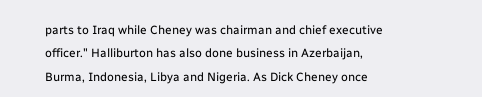parts to Iraq while Cheney was chairman and chief executive officer." Halliburton has also done business in Azerbaijan, Burma, Indonesia, Libya and Nigeria. As Dick Cheney once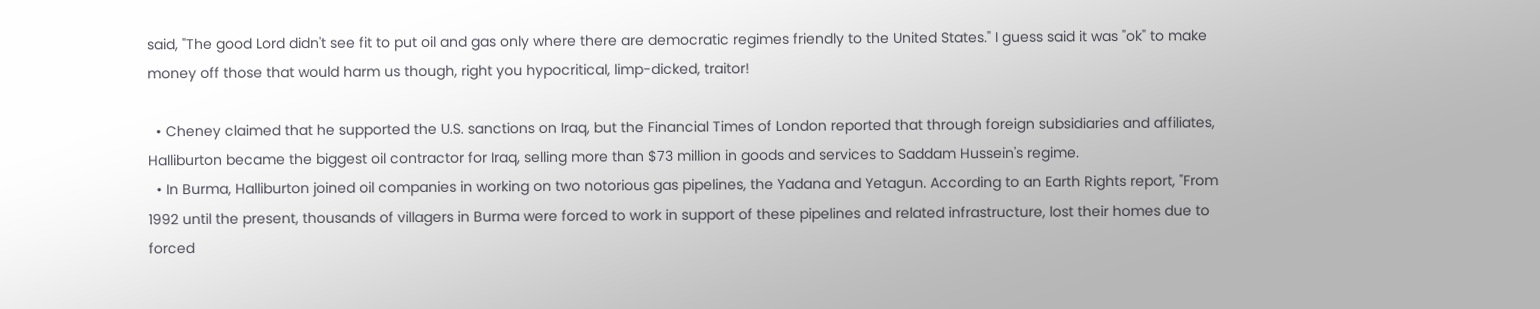said, "The good Lord didn't see fit to put oil and gas only where there are democratic regimes friendly to the United States." I guess said it was "ok" to make money off those that would harm us though, right you hypocritical, limp-dicked, traitor!

  • Cheney claimed that he supported the U.S. sanctions on Iraq, but the Financial Times of London reported that through foreign subsidiaries and affiliates, Halliburton became the biggest oil contractor for Iraq, selling more than $73 million in goods and services to Saddam Hussein's regime.
  • In Burma, Halliburton joined oil companies in working on two notorious gas pipelines, the Yadana and Yetagun. According to an Earth Rights report, "From 1992 until the present, thousands of villagers in Burma were forced to work in support of these pipelines and related infrastructure, lost their homes due to forced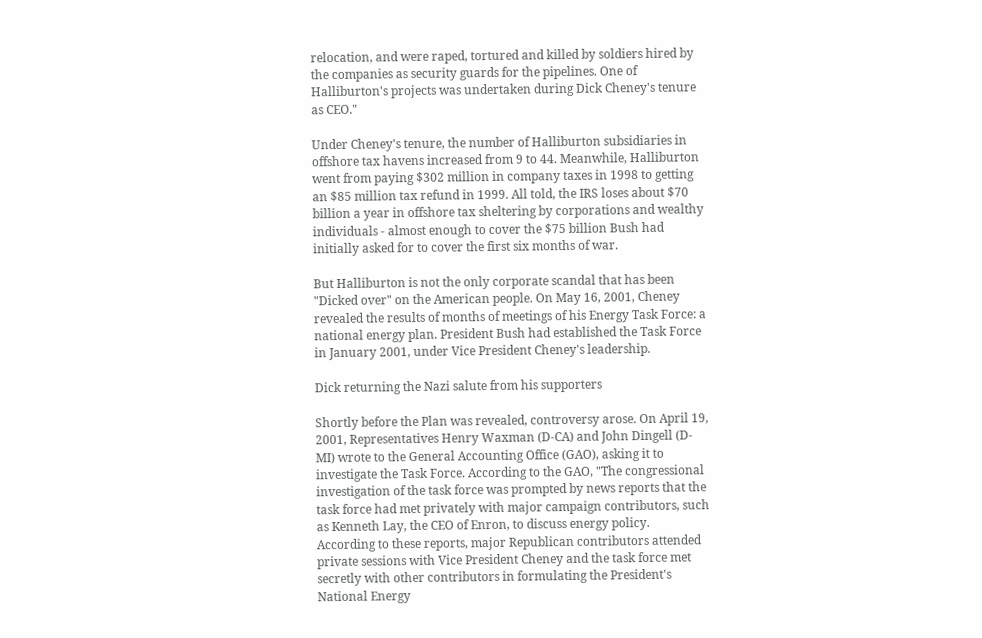relocation, and were raped, tortured and killed by soldiers hired by the companies as security guards for the pipelines. One of Halliburton's projects was undertaken during Dick Cheney's tenure as CEO."

Under Cheney's tenure, the number of Halliburton subsidiaries in offshore tax havens increased from 9 to 44. Meanwhile, Halliburton went from paying $302 million in company taxes in 1998 to getting an $85 million tax refund in 1999. All told, the IRS loses about $70 billion a year in offshore tax sheltering by corporations and wealthy individuals - almost enough to cover the $75 billion Bush had initially asked for to cover the first six months of war.

But Halliburton is not the only corporate scandal that has been "Dicked over" on the American people. On May 16, 2001, Cheney revealed the results of months of meetings of his Energy Task Force: a national energy plan. President Bush had established the Task Force in January 2001, under Vice President Cheney's leadership.

Dick returning the Nazi salute from his supporters

Shortly before the Plan was revealed, controversy arose. On April 19, 2001, Representatives Henry Waxman (D-CA) and John Dingell (D-MI) wrote to the General Accounting Office (GAO), asking it to investigate the Task Force. According to the GAO, "The congressional investigation of the task force was prompted by news reports that the task force had met privately with major campaign contributors, such as Kenneth Lay, the CEO of Enron, to discuss energy policy. According to these reports, major Republican contributors attended private sessions with Vice President Cheney and the task force met secretly with other contributors in formulating the President's National Energy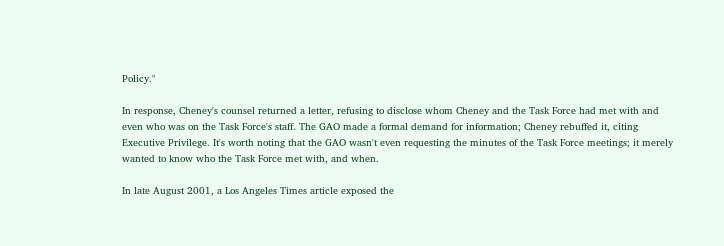Policy."

In response, Cheney's counsel returned a letter, refusing to disclose whom Cheney and the Task Force had met with and even who was on the Task Force's staff. The GAO made a formal demand for information; Cheney rebuffed it, citing Executive Privilege. It's worth noting that the GAO wasn't even requesting the minutes of the Task Force meetings; it merely wanted to know who the Task Force met with, and when.

In late August 2001, a Los Angeles Times article exposed the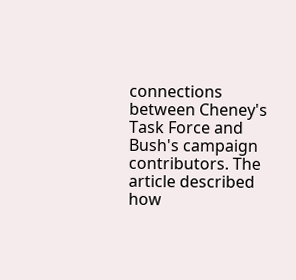connections between Cheney's Task Force and Bush's campaign contributors. The article described how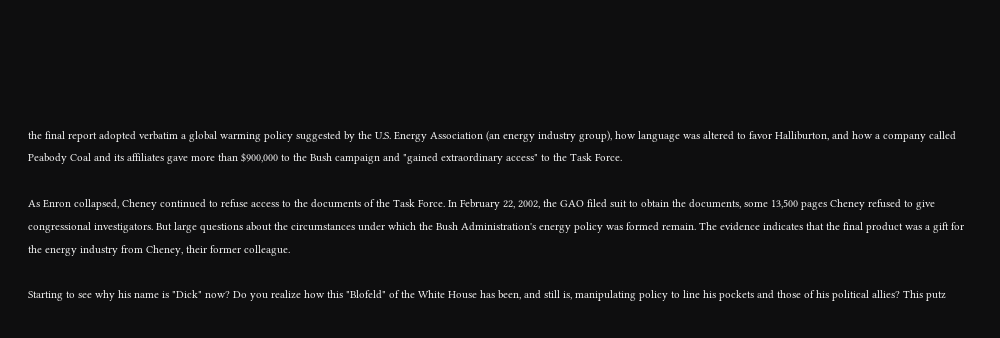the final report adopted verbatim a global warming policy suggested by the U.S. Energy Association (an energy industry group), how language was altered to favor Halliburton, and how a company called Peabody Coal and its affiliates gave more than $900,000 to the Bush campaign and "gained extraordinary access" to the Task Force.

As Enron collapsed, Cheney continued to refuse access to the documents of the Task Force. In February 22, 2002, the GAO filed suit to obtain the documents, some 13,500 pages Cheney refused to give congressional investigators. But large questions about the circumstances under which the Bush Administration's energy policy was formed remain. The evidence indicates that the final product was a gift for the energy industry from Cheney, their former colleague.

Starting to see why his name is "Dick" now? Do you realize how this "Blofeld" of the White House has been, and still is, manipulating policy to line his pockets and those of his political allies? This putz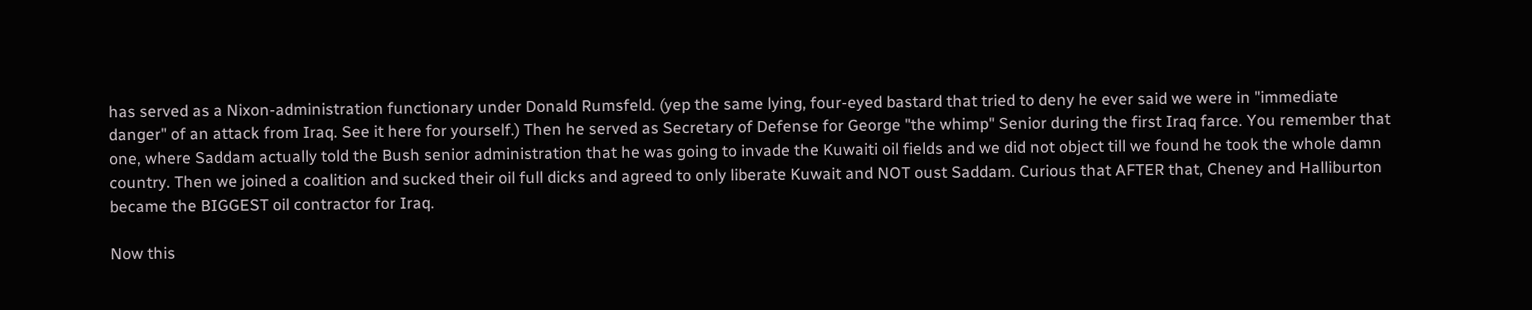has served as a Nixon-administration functionary under Donald Rumsfeld. (yep the same lying, four-eyed bastard that tried to deny he ever said we were in "immediate danger" of an attack from Iraq. See it here for yourself.) Then he served as Secretary of Defense for George "the whimp" Senior during the first Iraq farce. You remember that one, where Saddam actually told the Bush senior administration that he was going to invade the Kuwaiti oil fields and we did not object till we found he took the whole damn country. Then we joined a coalition and sucked their oil full dicks and agreed to only liberate Kuwait and NOT oust Saddam. Curious that AFTER that, Cheney and Halliburton became the BIGGEST oil contractor for Iraq.

Now this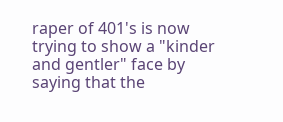raper of 401's is now trying to show a "kinder and gentler" face by saying that the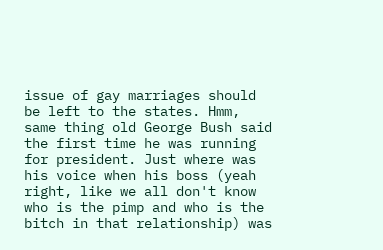issue of gay marriages should be left to the states. Hmm, same thing old George Bush said the first time he was running for president. Just where was his voice when his boss (yeah right, like we all don't know who is the pimp and who is the bitch in that relationship) was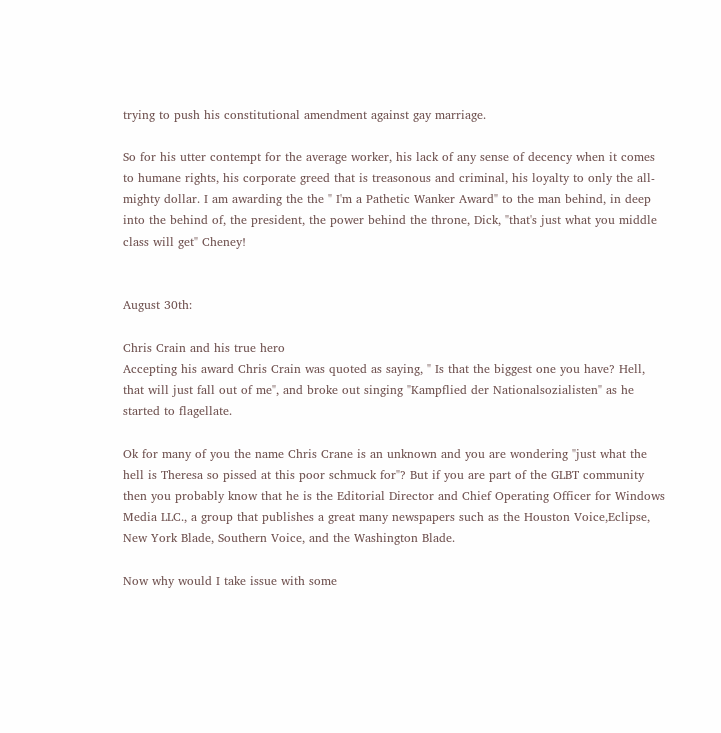trying to push his constitutional amendment against gay marriage.

So for his utter contempt for the average worker, his lack of any sense of decency when it comes to humane rights, his corporate greed that is treasonous and criminal, his loyalty to only the all-mighty dollar. I am awarding the the " I'm a Pathetic Wanker Award" to the man behind, in deep into the behind of, the president, the power behind the throne, Dick, "that's just what you middle class will get" Cheney!


August 30th:

Chris Crain and his true hero
Accepting his award Chris Crain was quoted as saying, " Is that the biggest one you have? Hell, that will just fall out of me", and broke out singing "Kampflied der Nationalsozialisten" as he started to flagellate.

Ok for many of you the name Chris Crane is an unknown and you are wondering "just what the hell is Theresa so pissed at this poor schmuck for"? But if you are part of the GLBT community then you probably know that he is the Editorial Director and Chief Operating Officer for Windows Media LLC., a group that publishes a great many newspapers such as the Houston Voice,Eclipse, New York Blade, Southern Voice, and the Washington Blade.

Now why would I take issue with some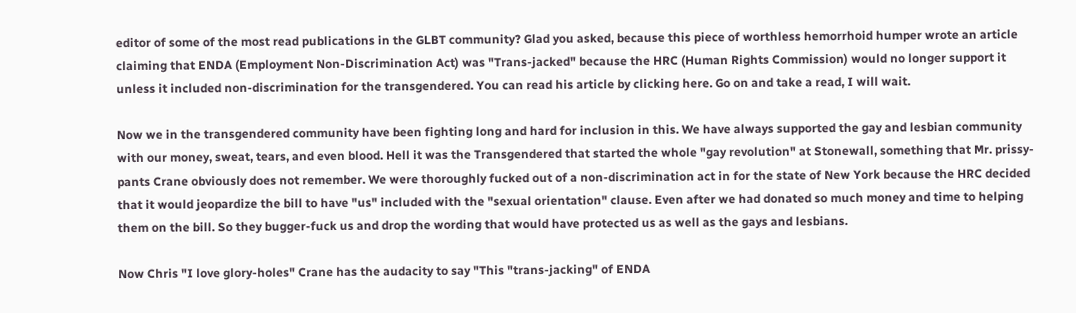editor of some of the most read publications in the GLBT community? Glad you asked, because this piece of worthless hemorrhoid humper wrote an article claiming that ENDA (Employment Non-Discrimination Act) was "Trans-jacked" because the HRC (Human Rights Commission) would no longer support it unless it included non-discrimination for the transgendered. You can read his article by clicking here. Go on and take a read, I will wait.

Now we in the transgendered community have been fighting long and hard for inclusion in this. We have always supported the gay and lesbian community with our money, sweat, tears, and even blood. Hell it was the Transgendered that started the whole "gay revolution" at Stonewall, something that Mr. prissy-pants Crane obviously does not remember. We were thoroughly fucked out of a non-discrimination act in for the state of New York because the HRC decided that it would jeopardize the bill to have "us" included with the "sexual orientation" clause. Even after we had donated so much money and time to helping them on the bill. So they bugger-fuck us and drop the wording that would have protected us as well as the gays and lesbians.

Now Chris "I love glory-holes" Crane has the audacity to say "This "trans-jacking" of ENDA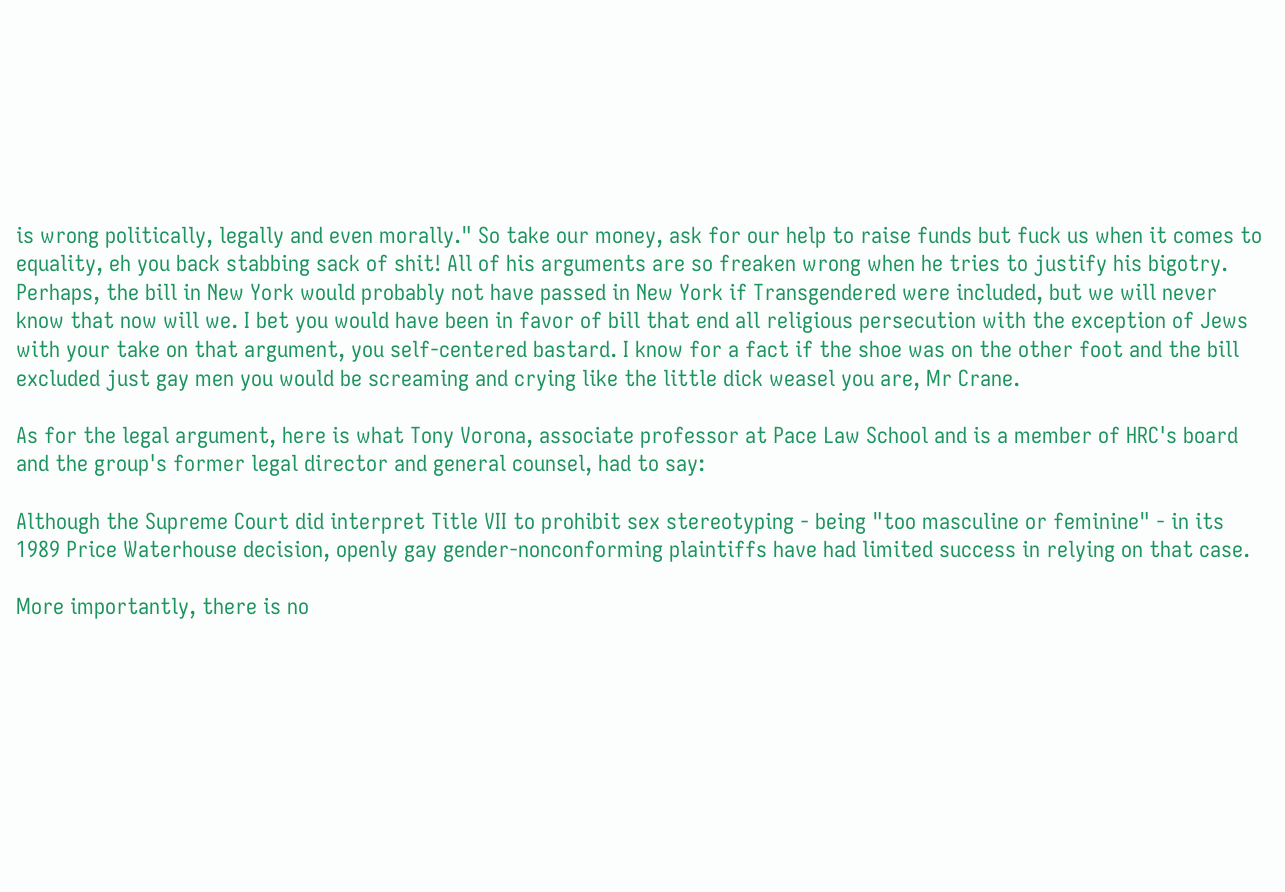is wrong politically, legally and even morally." So take our money, ask for our help to raise funds but fuck us when it comes to equality, eh you back stabbing sack of shit! All of his arguments are so freaken wrong when he tries to justify his bigotry. Perhaps, the bill in New York would probably not have passed in New York if Transgendered were included, but we will never know that now will we. I bet you would have been in favor of bill that end all religious persecution with the exception of Jews with your take on that argument, you self-centered bastard. I know for a fact if the shoe was on the other foot and the bill excluded just gay men you would be screaming and crying like the little dick weasel you are, Mr Crane.

As for the legal argument, here is what Tony Vorona, associate professor at Pace Law School and is a member of HRC's board and the group's former legal director and general counsel, had to say:

Although the Supreme Court did interpret Title VII to prohibit sex stereotyping - being "too masculine or feminine" - in its 1989 Price Waterhouse decision, openly gay gender-nonconforming plaintiffs have had limited success in relying on that case.

More importantly, there is no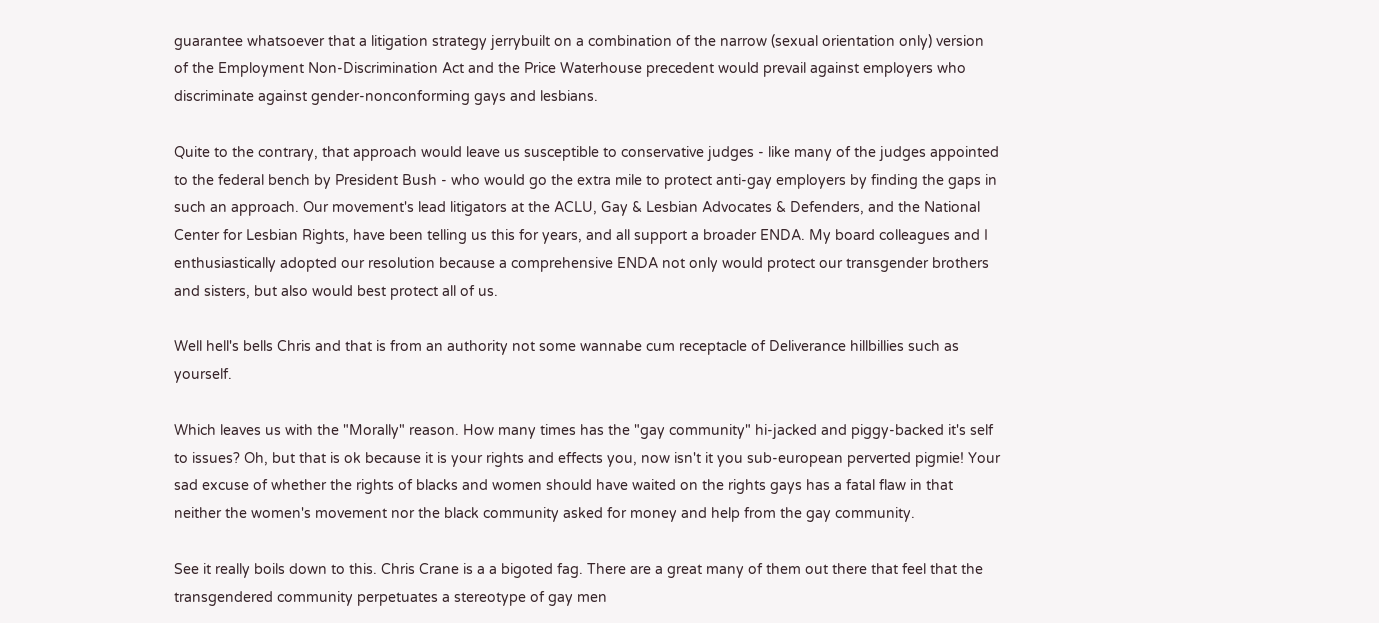guarantee whatsoever that a litigation strategy jerrybuilt on a combination of the narrow (sexual orientation only) version of the Employment Non-Discrimination Act and the Price Waterhouse precedent would prevail against employers who discriminate against gender-nonconforming gays and lesbians.

Quite to the contrary, that approach would leave us susceptible to conservative judges - like many of the judges appointed to the federal bench by President Bush - who would go the extra mile to protect anti-gay employers by finding the gaps in such an approach. Our movement's lead litigators at the ACLU, Gay & Lesbian Advocates & Defenders, and the National Center for Lesbian Rights, have been telling us this for years, and all support a broader ENDA. My board colleagues and I enthusiastically adopted our resolution because a comprehensive ENDA not only would protect our transgender brothers and sisters, but also would best protect all of us.

Well hell's bells Chris and that is from an authority not some wannabe cum receptacle of Deliverance hillbillies such as yourself.

Which leaves us with the "Morally" reason. How many times has the "gay community" hi-jacked and piggy-backed it's self to issues? Oh, but that is ok because it is your rights and effects you, now isn't it you sub-european perverted pigmie! Your sad excuse of whether the rights of blacks and women should have waited on the rights gays has a fatal flaw in that neither the women's movement nor the black community asked for money and help from the gay community.

See it really boils down to this. Chris Crane is a a bigoted fag. There are a great many of them out there that feel that the transgendered community perpetuates a stereotype of gay men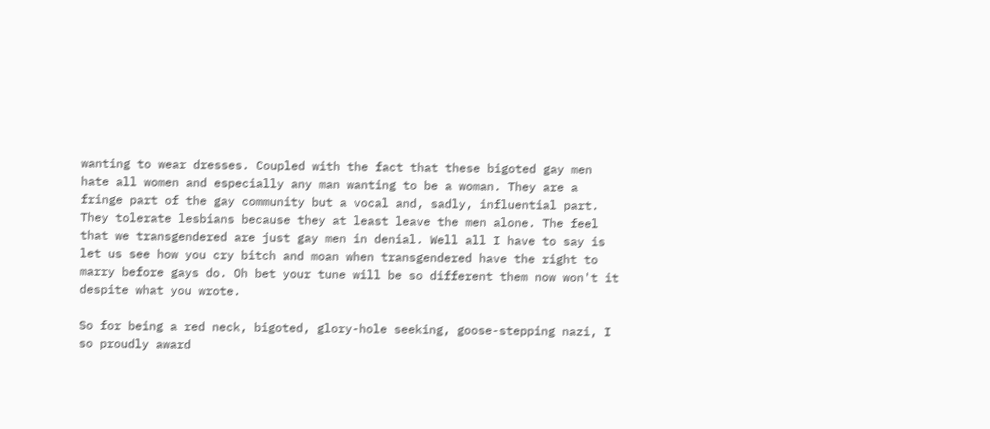wanting to wear dresses. Coupled with the fact that these bigoted gay men hate all women and especially any man wanting to be a woman. They are a fringe part of the gay community but a vocal and, sadly, influential part. They tolerate lesbians because they at least leave the men alone. The feel that we transgendered are just gay men in denial. Well all I have to say is let us see how you cry bitch and moan when transgendered have the right to marry before gays do. Oh bet your tune will be so different them now won't it despite what you wrote.

So for being a red neck, bigoted, glory-hole seeking, goose-stepping nazi, I so proudly award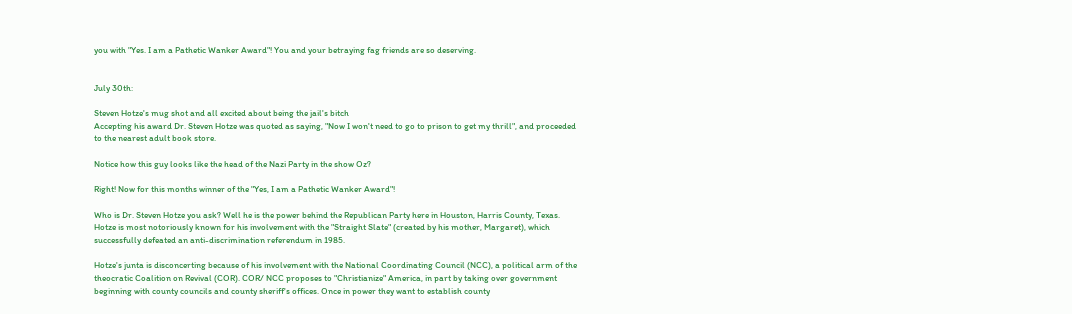you with "Yes. I am a Pathetic Wanker Award"! You and your betraying fag friends are so deserving.


July 30th:

Steven Hotze's mug shot and all excited about being the jail's bitch
Accepting his award Dr. Steven Hotze was quoted as saying, "Now I won't need to go to prison to get my thrill", and proceeded to the nearest adult book store.

Notice how this guy looks like the head of the Nazi Party in the show Oz?

Right! Now for this months winner of the "Yes, I am a Pathetic Wanker Award"!

Who is Dr. Steven Hotze you ask? Well he is the power behind the Republican Party here in Houston, Harris County, Texas. Hotze is most notoriously known for his involvement with the "Straight Slate" (created by his mother, Margaret), which successfully defeated an anti-discrimination referendum in 1985.

Hotze's junta is disconcerting because of his involvement with the National Coordinating Council (NCC), a political arm of the theocratic Coalition on Revival (COR). COR/ NCC proposes to "Christianize" America, in part by taking over government beginning with county councils and county sheriff's offices. Once in power they want to establish county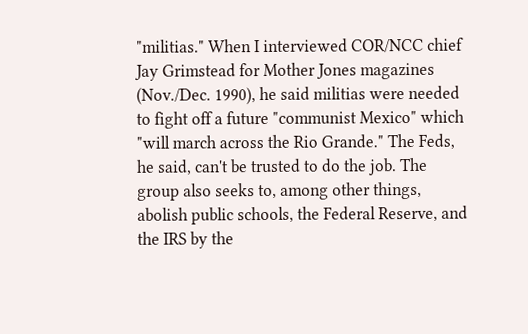"militias." When I interviewed COR/NCC chief Jay Grimstead for Mother Jones magazines (Nov./Dec. 1990), he said militias were needed to fight off a future "communist Mexico" which "will march across the Rio Grande." The Feds, he said, can't be trusted to do the job. The group also seeks to, among other things, abolish public schools, the Federal Reserve, and the IRS by the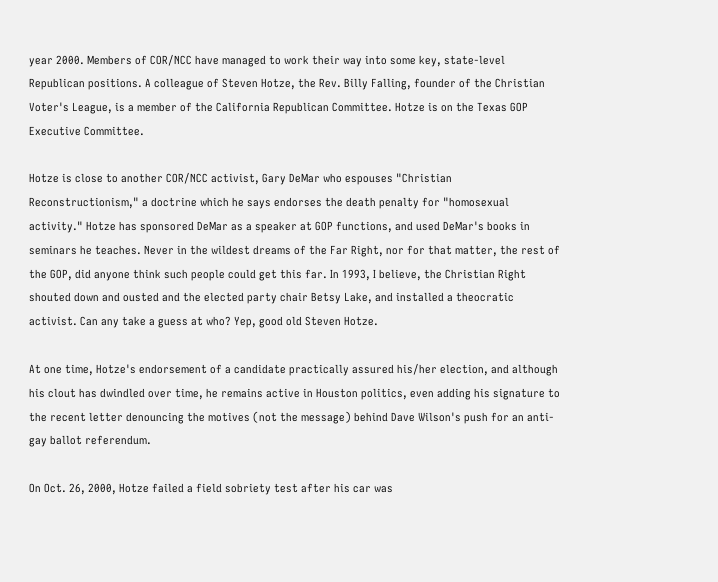year 2000. Members of COR/NCC have managed to work their way into some key, state-level Republican positions. A colleague of Steven Hotze, the Rev. Billy Falling, founder of the Christian Voter's League, is a member of the California Republican Committee. Hotze is on the Texas GOP Executive Committee.

Hotze is close to another COR/NCC activist, Gary DeMar who espouses "Christian Reconstructionism," a doctrine which he says endorses the death penalty for "homosexual activity." Hotze has sponsored DeMar as a speaker at GOP functions, and used DeMar's books in seminars he teaches. Never in the wildest dreams of the Far Right, nor for that matter, the rest of the GOP, did anyone think such people could get this far. In 1993, I believe, the Christian Right shouted down and ousted and the elected party chair Betsy Lake, and installed a theocratic activist. Can any take a guess at who? Yep, good old Steven Hotze.

At one time, Hotze's endorsement of a candidate practically assured his/her election, and although his clout has dwindled over time, he remains active in Houston politics, even adding his signature to the recent letter denouncing the motives (not the message) behind Dave Wilson's push for an anti-gay ballot referendum.

On Oct. 26, 2000, Hotze failed a field sobriety test after his car was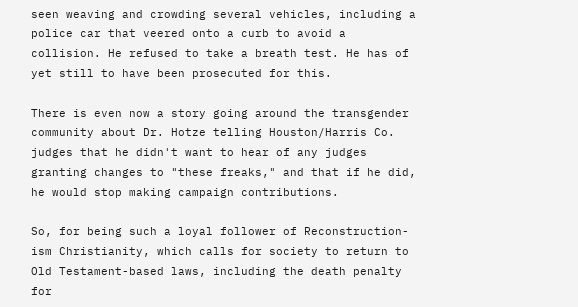seen weaving and crowding several vehicles, including a police car that veered onto a curb to avoid a collision. He refused to take a breath test. He has of yet still to have been prosecuted for this.

There is even now a story going around the transgender community about Dr. Hotze telling Houston/Harris Co. judges that he didn't want to hear of any judges granting changes to "these freaks," and that if he did, he would stop making campaign contributions.

So, for being such a loyal follower of Reconstruction-ism Christianity, which calls for society to return to Old Testament-based laws, including the death penalty for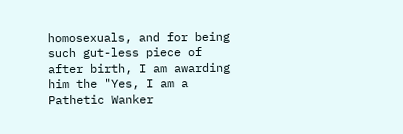homosexuals, and for being such gut-less piece of after birth, I am awarding him the "Yes, I am a Pathetic Wanker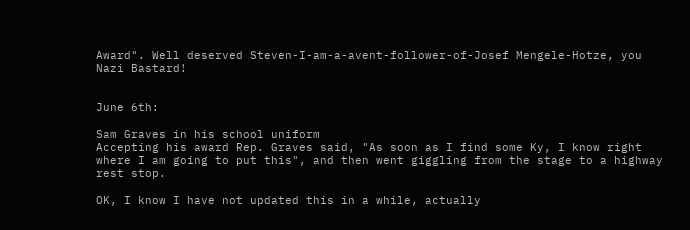Award". Well deserved Steven-I-am-a-avent-follower-of-Josef Mengele-Hotze, you Nazi Bastard!


June 6th:

Sam Graves in his school uniform
Accepting his award Rep. Graves said, "As soon as I find some Ky, I know right where I am going to put this", and then went giggling from the stage to a highway rest stop.

OK, I know I have not updated this in a while, actually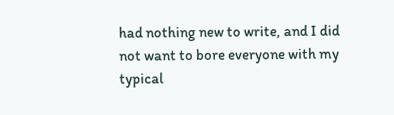had nothing new to write, and I did not want to bore everyone with my typical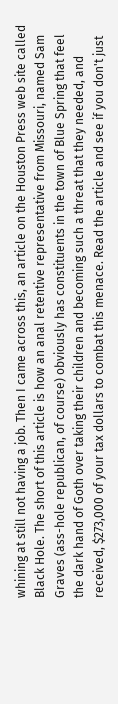whining at still not having a job. Then I came across this, an article on the Houston Press web site called Black Hole. The short of this article is how an anal retentive representative from Missouri, named Sam Graves (ass-hole republican, of course) obviously has constituents in the town of Blue Spring that feel the dark hand of Goth over taking their children and becoming such a threat that they needed, and received, $273,000 of your tax dollars to combat this menace. Read the article and see if you don't just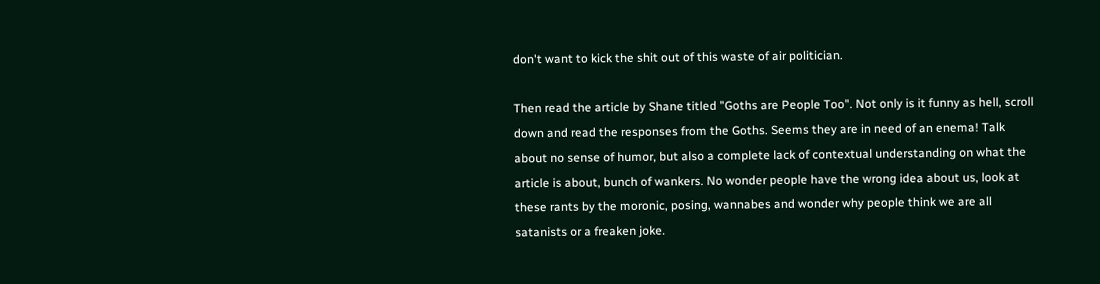don't want to kick the shit out of this waste of air politician.

Then read the article by Shane titled "Goths are People Too". Not only is it funny as hell, scroll down and read the responses from the Goths. Seems they are in need of an enema! Talk about no sense of humor, but also a complete lack of contextual understanding on what the article is about, bunch of wankers. No wonder people have the wrong idea about us, look at these rants by the moronic, posing, wannabes and wonder why people think we are all satanists or a freaken joke.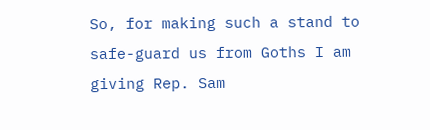So, for making such a stand to safe-guard us from Goths I am giving Rep. Sam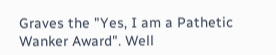Graves the "Yes, I am a Pathetic Wanker Award". Well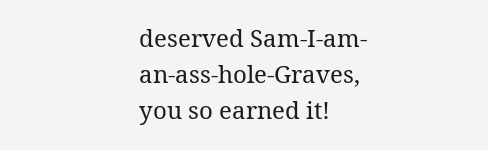deserved Sam-I-am-an-ass-hole-Graves, you so earned it!